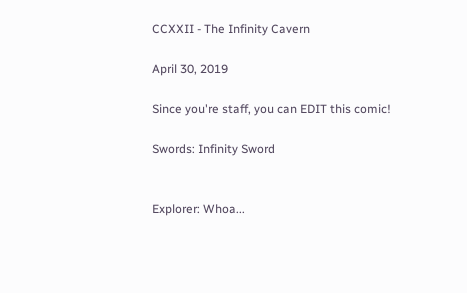CCXXII - The Infinity Cavern

April 30, 2019

Since you're staff, you can EDIT this comic!

Swords: Infinity Sword


Explorer: Whoa...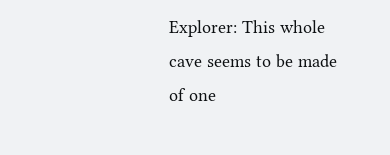Explorer: This whole cave seems to be made of one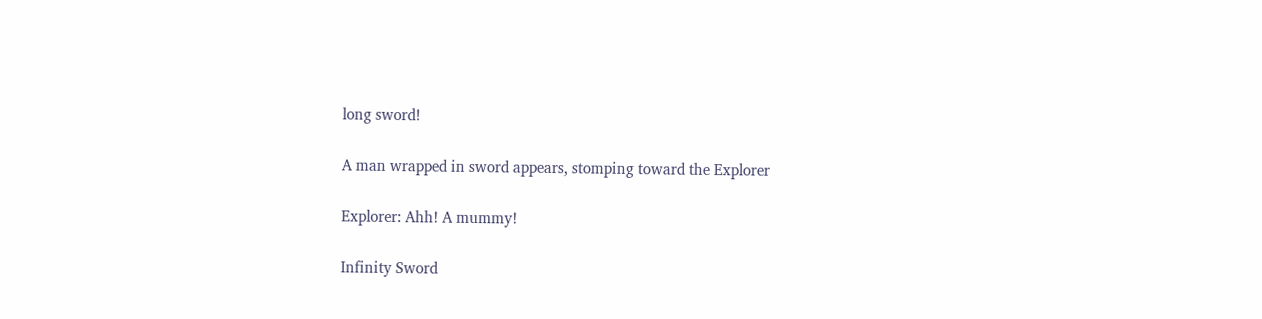long sword!

A man wrapped in sword appears, stomping toward the Explorer

Explorer: Ahh! A mummy!

Infinity Sword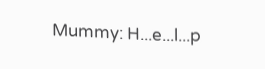Mummy: H...e...l...p